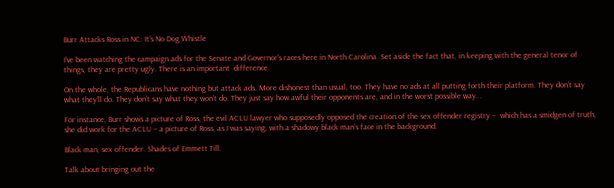Burr Attacks Ross in NC: It’s No Dog Whistle

I’ve been watching the campaign ads for the Senate and Governor’s races here in North Carolina. Set aside the fact that, in keeping with the general tenor of things, they are pretty ugly. There is an important  difference.

On the whole, the Republicans have nothing but attack ads. More dishonest than usual, too. They have no ads at all putting forth their platform. They don’t say what they’ll do. They don’t say what they won’t do. They just say how awful their opponents are, and in the worst possible way. .

For instance, Burr shows a picture of Ross, the evil ACLU lawyer who supposedly opposed the creation of the sex offender registry –  which has a smidgen of truth, she did work for the ACLU – a picture of Ross, as I was saying, with a shadowy black man’s face in the background.

Black man, sex offender. Shades of Emmett Till.

Talk about bringing out the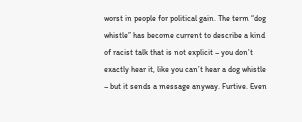worst in people for political gain. The term “dog whistle” has become current to describe a kind of racist talk that is not explicit – you don’t exactly hear it, like you can’t hear a dog whistle – but it sends a message anyway. Furtive. Even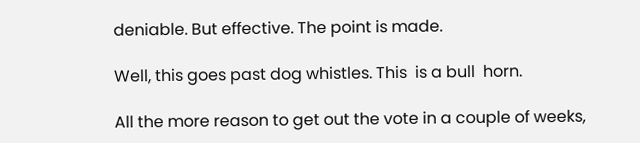deniable. But effective. The point is made.

Well, this goes past dog whistles. This  is a bull  horn.

All the more reason to get out the vote in a couple of weeks,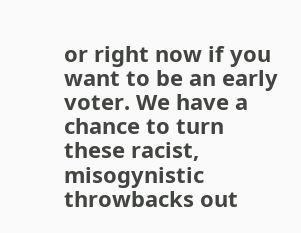or right now if you want to be an early voter. We have a chance to turn these racist, misogynistic throwbacks out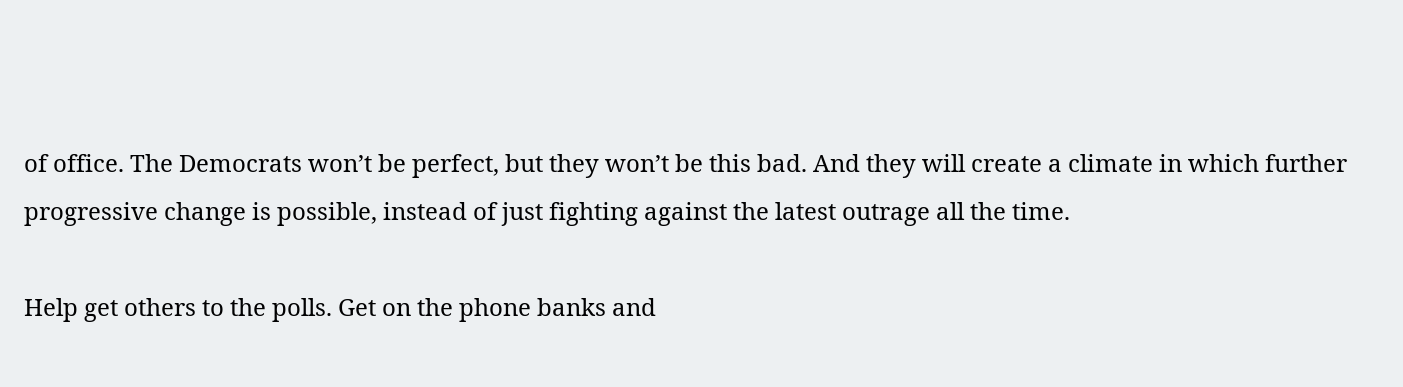of office. The Democrats won’t be perfect, but they won’t be this bad. And they will create a climate in which further progressive change is possible, instead of just fighting against the latest outrage all the time.

Help get others to the polls. Get on the phone banks and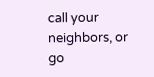call your neighbors, or go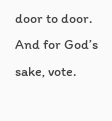door to door. And for God’s sake, vote.